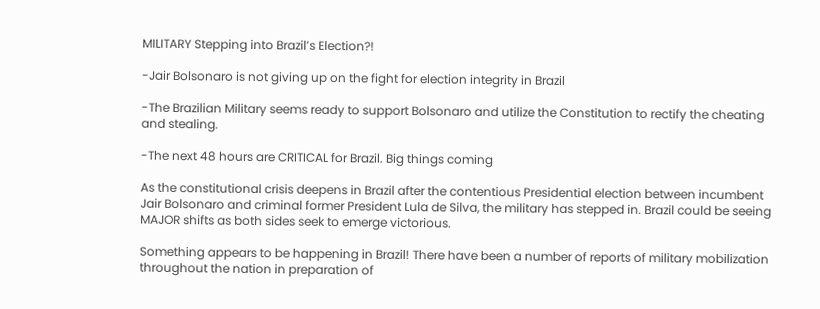MILITARY Stepping into Brazil’s Election?!

-Jair Bolsonaro is not giving up on the fight for election integrity in Brazil

-The Brazilian Military seems ready to support Bolsonaro and utilize the Constitution to rectify the cheating and stealing.

-The next 48 hours are CRITICAL for Brazil. Big things coming

As the constitutional crisis deepens in Brazil after the contentious Presidential election between incumbent Jair Bolsonaro and criminal former President Lula de Silva, the military has stepped in. Brazil could be seeing MAJOR shifts as both sides seek to emerge victorious.

Something appears to be happening in Brazil! There have been a number of reports of military mobilization throughout the nation in preparation of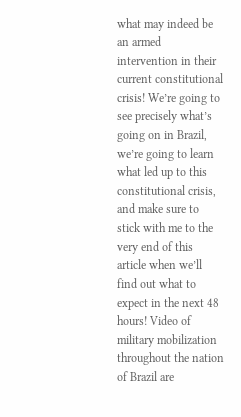what may indeed be an armed intervention in their current constitutional crisis! We’re going to see precisely what’s going on in Brazil, we’re going to learn what led up to this constitutional crisis, and make sure to stick with me to the very end of this article when we’ll find out what to expect in the next 48 hours! Video of military mobilization throughout the nation of Brazil are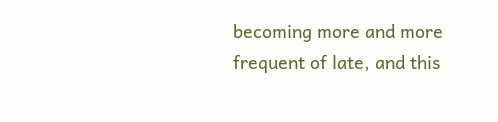becoming more and more frequent of late, and this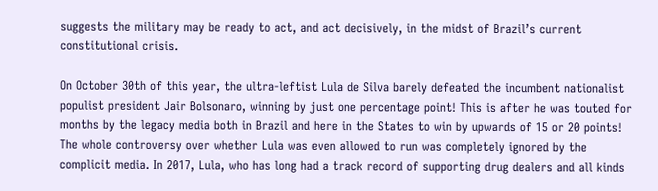suggests the military may be ready to act, and act decisively, in the midst of Brazil’s current constitutional crisis.

On October 30th of this year, the ultra-leftist Lula de Silva barely defeated the incumbent nationalist populist president Jair Bolsonaro, winning by just one percentage point! This is after he was touted for months by the legacy media both in Brazil and here in the States to win by upwards of 15 or 20 points! The whole controversy over whether Lula was even allowed to run was completely ignored by the complicit media. In 2017, Lula, who has long had a track record of supporting drug dealers and all kinds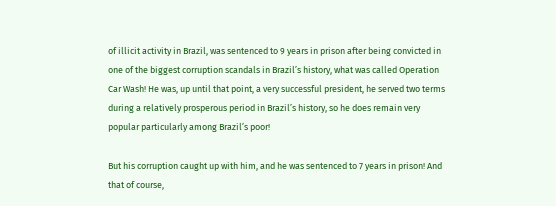of illicit activity in Brazil, was sentenced to 9 years in prison after being convicted in one of the biggest corruption scandals in Brazil’s history, what was called Operation Car Wash! He was, up until that point, a very successful president, he served two terms during a relatively prosperous period in Brazil’s history, so he does remain very popular particularly among Brazil’s poor!

But his corruption caught up with him, and he was sentenced to 7 years in prison! And that of course,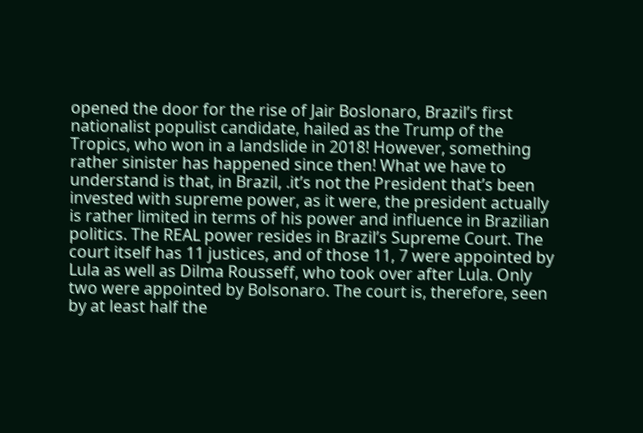opened the door for the rise of Jair Boslonaro, Brazil’s first nationalist populist candidate, hailed as the Trump of the Tropics, who won in a landslide in 2018! However, something rather sinister has happened since then! What we have to understand is that, in Brazil, .it’s not the President that’s been invested with supreme power, as it were, the president actually is rather limited in terms of his power and influence in Brazilian politics. The REAL power resides in Brazil’s Supreme Court. The court itself has 11 justices, and of those 11, 7 were appointed by Lula as well as Dilma Rousseff, who took over after Lula. Only two were appointed by Bolsonaro. The court is, therefore, seen by at least half the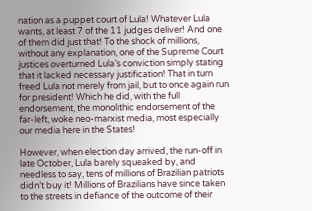nation as a puppet court of Lula! Whatever Lula wants, at least 7 of the 11 judges deliver! And one of them did just that! To the shock of millions, without any explanation, one of the Supreme Court justices overturned Lula’s conviction simply stating that it lacked necessary justification! That in turn freed Lula not merely from jail, but to once again run for president! Which he did, with the full endorsement, the monolithic endorsement of the far-left, woke neo-marxist media, most especially our media here in the States!

However, when election day arrived, the run-off in late October, Lula barely squeaked by, and needless to say, tens of millions of Brazilian patriots didn’t buy it! Millions of Brazilians have since taken to the streets in defiance of the outcome of their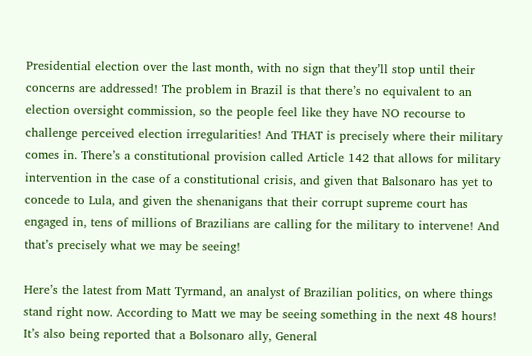Presidential election over the last month, with no sign that they’ll stop until their concerns are addressed! The problem in Brazil is that there’s no equivalent to an election oversight commission, so the people feel like they have NO recourse to challenge perceived election irregularities! And THAT is precisely where their military comes in. There’s a constitutional provision called Article 142 that allows for military intervention in the case of a constitutional crisis, and given that Balsonaro has yet to concede to Lula, and given the shenanigans that their corrupt supreme court has engaged in, tens of millions of Brazilians are calling for the military to intervene! And that’s precisely what we may be seeing!

Here’s the latest from Matt Tyrmand, an analyst of Brazilian politics, on where things stand right now. According to Matt we may be seeing something in the next 48 hours! It’s also being reported that a Bolsonaro ally, General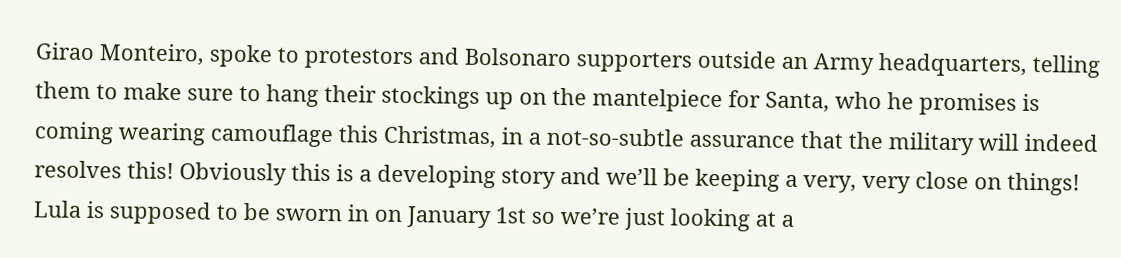Girao Monteiro, spoke to protestors and Bolsonaro supporters outside an Army headquarters, telling them to make sure to hang their stockings up on the mantelpiece for Santa, who he promises is coming wearing camouflage this Christmas, in a not-so-subtle assurance that the military will indeed resolves this! Obviously this is a developing story and we’ll be keeping a very, very close on things! Lula is supposed to be sworn in on January 1st so we’re just looking at a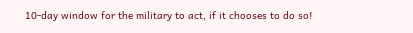10-day window for the military to act, if it chooses to do so!